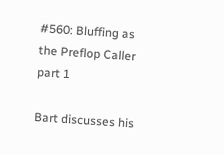#560: Bluffing as the Preflop Caller part 1

Bart discusses his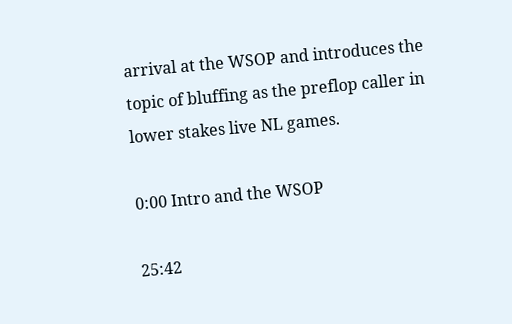arrival at the WSOP and introduces the topic of bluffing as the preflop caller in lower stakes live NL games.

0:00 Intro and the WSOP

25:42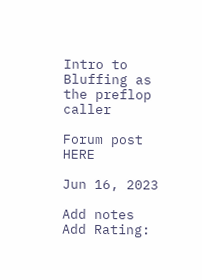Intro to Bluffing as the preflop caller

Forum post HERE

Jun 16, 2023

Add notes
Add Rating: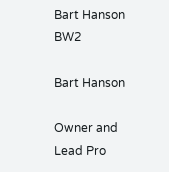Bart Hanson BW2

Bart Hanson

Owner and Lead Pro